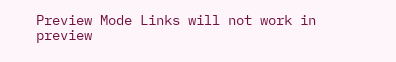Preview Mode Links will not work in preview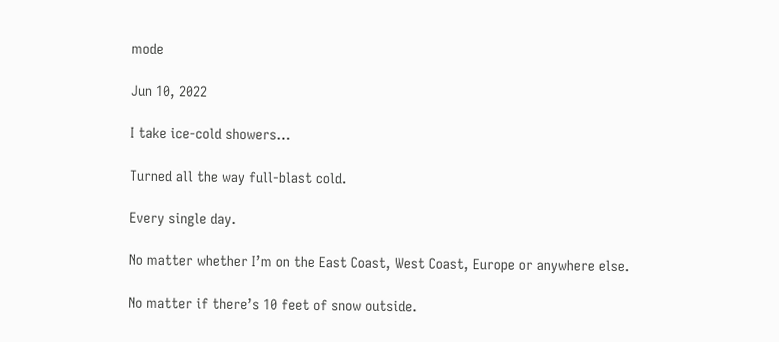mode

Jun 10, 2022

I take ice-cold showers…

Turned all the way full-blast cold.

Every single day.

No matter whether I’m on the East Coast, West Coast, Europe or anywhere else.

No matter if there’s 10 feet of snow outside.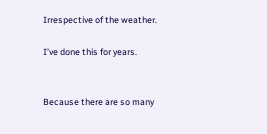Irrespective of the weather.

I’ve done this for years.


Because there are so many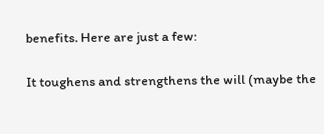benefits. Here are just a few:

It toughens and strengthens the will (maybe the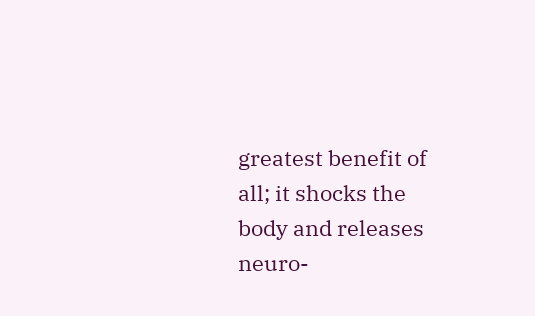greatest benefit of all; it shocks the body and releases neuro-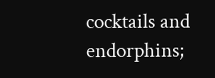cocktails and endorphins;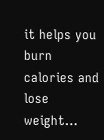it helps you burn calories and lose weight…